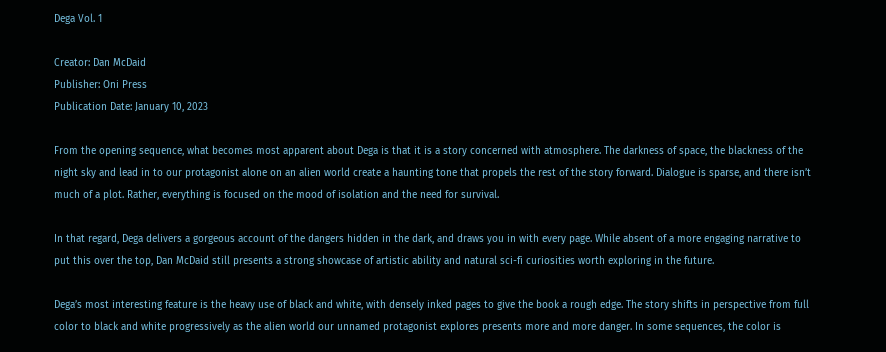Dega Vol. 1

Creator: Dan McDaid
Publisher: Oni Press
Publication Date: January 10, 2023

From the opening sequence, what becomes most apparent about Dega is that it is a story concerned with atmosphere. The darkness of space, the blackness of the night sky and lead in to our protagonist alone on an alien world create a haunting tone that propels the rest of the story forward. Dialogue is sparse, and there isn’t much of a plot. Rather, everything is focused on the mood of isolation and the need for survival.

In that regard, Dega delivers a gorgeous account of the dangers hidden in the dark, and draws you in with every page. While absent of a more engaging narrative to put this over the top, Dan McDaid still presents a strong showcase of artistic ability and natural sci-fi curiosities worth exploring in the future.

Dega’s most interesting feature is the heavy use of black and white, with densely inked pages to give the book a rough edge. The story shifts in perspective from full color to black and white progressively as the alien world our unnamed protagonist explores presents more and more danger. In some sequences, the color is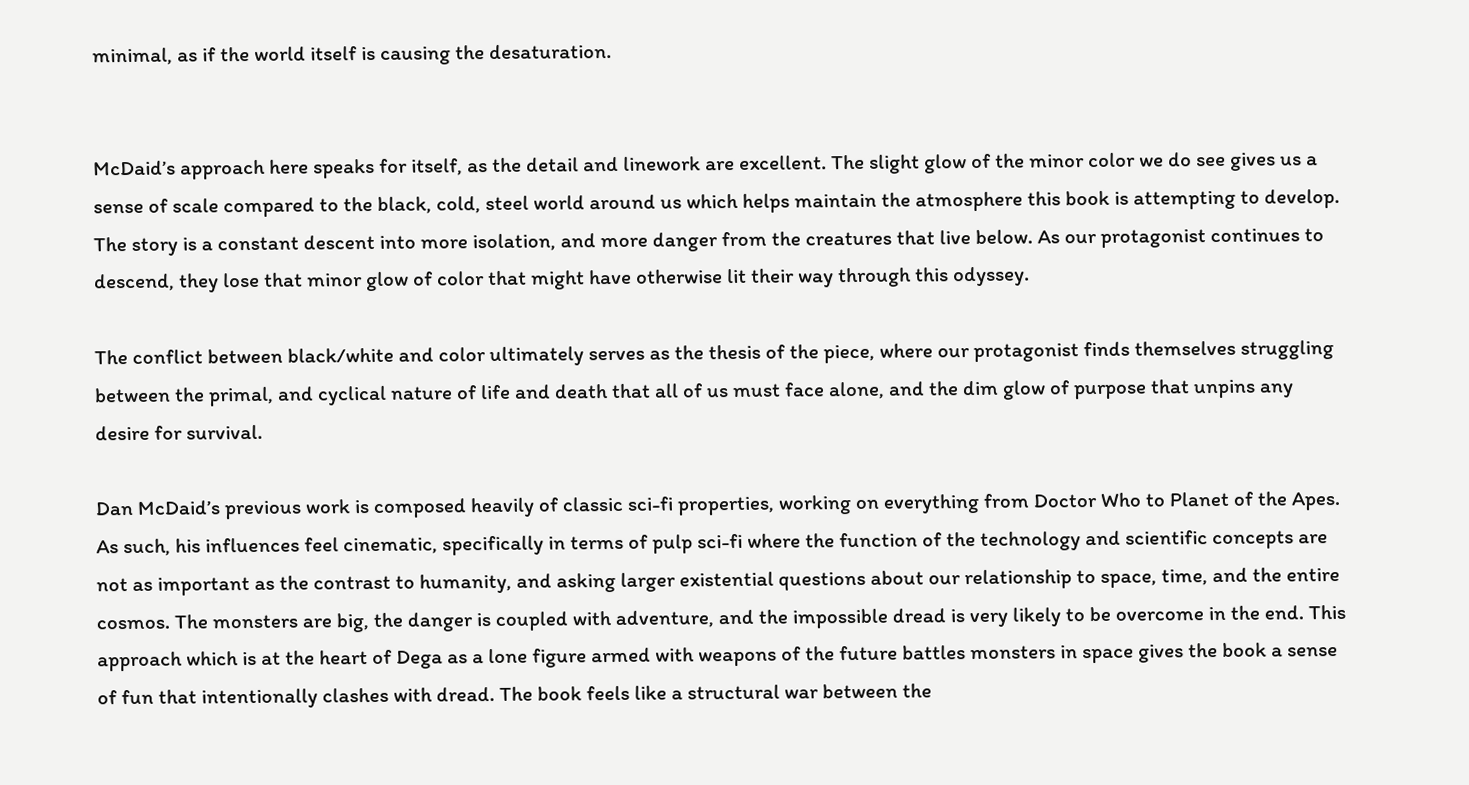minimal, as if the world itself is causing the desaturation.


McDaid’s approach here speaks for itself, as the detail and linework are excellent. The slight glow of the minor color we do see gives us a sense of scale compared to the black, cold, steel world around us which helps maintain the atmosphere this book is attempting to develop. The story is a constant descent into more isolation, and more danger from the creatures that live below. As our protagonist continues to descend, they lose that minor glow of color that might have otherwise lit their way through this odyssey.

The conflict between black/white and color ultimately serves as the thesis of the piece, where our protagonist finds themselves struggling between the primal, and cyclical nature of life and death that all of us must face alone, and the dim glow of purpose that unpins any desire for survival.

Dan McDaid’s previous work is composed heavily of classic sci-fi properties, working on everything from Doctor Who to Planet of the Apes. As such, his influences feel cinematic, specifically in terms of pulp sci-fi where the function of the technology and scientific concepts are not as important as the contrast to humanity, and asking larger existential questions about our relationship to space, time, and the entire cosmos. The monsters are big, the danger is coupled with adventure, and the impossible dread is very likely to be overcome in the end. This approach which is at the heart of Dega as a lone figure armed with weapons of the future battles monsters in space gives the book a sense of fun that intentionally clashes with dread. The book feels like a structural war between the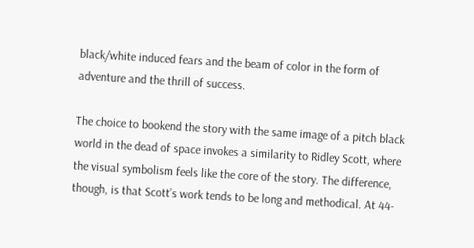black/white induced fears and the beam of color in the form of adventure and the thrill of success.

The choice to bookend the story with the same image of a pitch black world in the dead of space invokes a similarity to Ridley Scott, where the visual symbolism feels like the core of the story. The difference, though, is that Scott’s work tends to be long and methodical. At 44-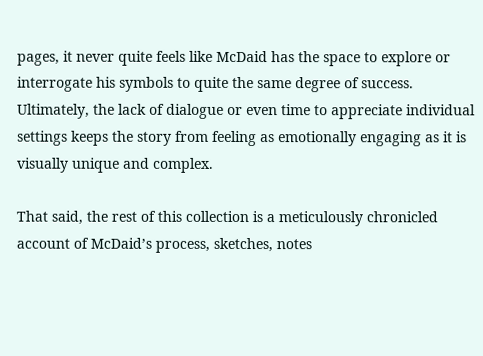pages, it never quite feels like McDaid has the space to explore or interrogate his symbols to quite the same degree of success. Ultimately, the lack of dialogue or even time to appreciate individual settings keeps the story from feeling as emotionally engaging as it is visually unique and complex.

That said, the rest of this collection is a meticulously chronicled account of McDaid’s process, sketches, notes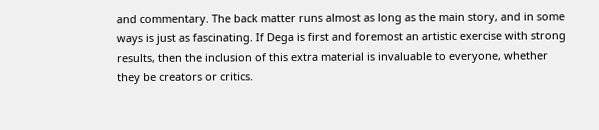and commentary. The back matter runs almost as long as the main story, and in some ways is just as fascinating. If Dega is first and foremost an artistic exercise with strong results, then the inclusion of this extra material is invaluable to everyone, whether they be creators or critics.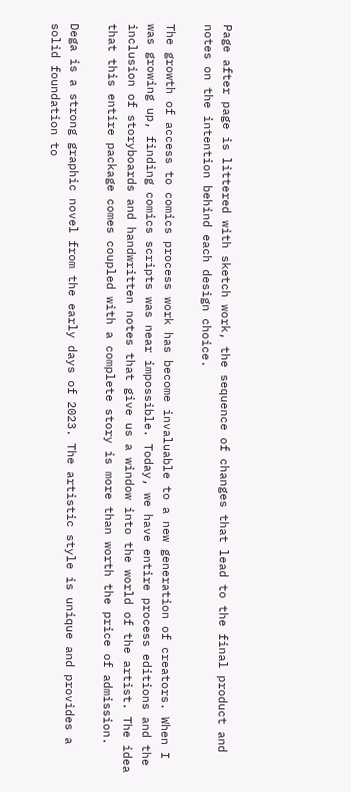Page after page is littered with sketch work, the sequence of changes that lead to the final product and notes on the intention behind each design choice.

The growth of access to comics process work has become invaluable to a new generation of creators. When I was growing up, finding comics scripts was near impossible. Today, we have entire process editions and the inclusion of storyboards and handwritten notes that give us a window into the world of the artist. The idea that this entire package comes coupled with a complete story is more than worth the price of admission.

Dega is a strong graphic novel from the early days of 2023. The artistic style is unique and provides a solid foundation to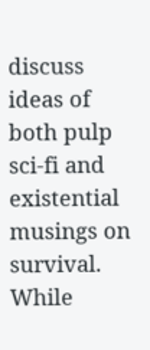discuss ideas of both pulp sci-fi and existential musings on survival. While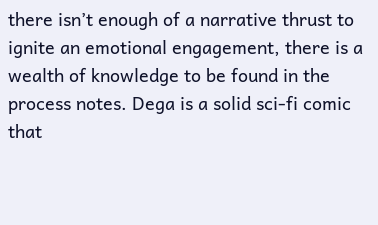there isn’t enough of a narrative thrust to ignite an emotional engagement, there is a wealth of knowledge to be found in the process notes. Dega is a solid sci-fi comic that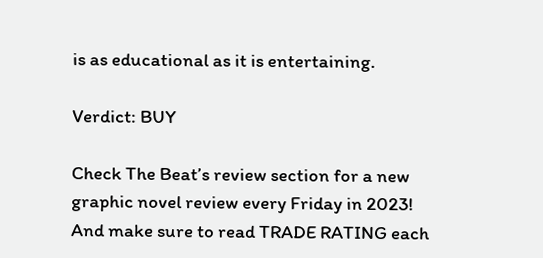is as educational as it is entertaining.

Verdict: BUY

Check The Beat’s review section for a new graphic novel review every Friday in 2023! And make sure to read TRADE RATING each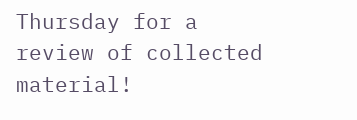Thursday for a review of collected material!